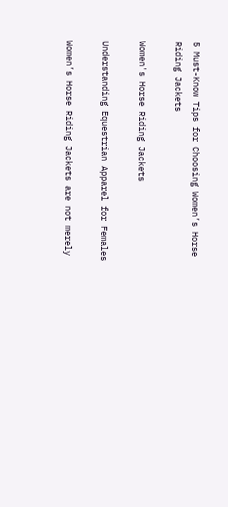5 Must-Know Tips for Choosing Women’s Horse Riding Jackets

Women's Horse Riding Jackets

Understanding Equestrian Apparel for Females

Women’s Horse Riding Jackets are not merely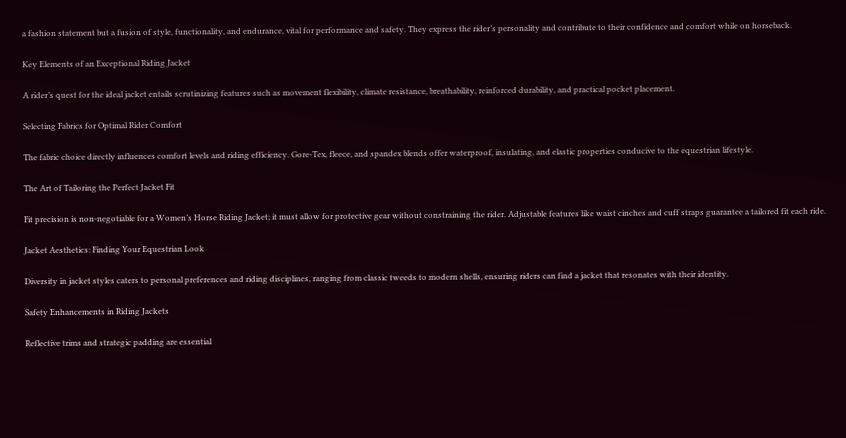a fashion statement but a fusion of style, functionality, and endurance, vital for performance and safety. They express the rider’s personality and contribute to their confidence and comfort while on horseback.

Key Elements of an Exceptional Riding Jacket

A rider’s quest for the ideal jacket entails scrutinizing features such as movement flexibility, climate resistance, breathability, reinforced durability, and practical pocket placement.

Selecting Fabrics for Optimal Rider Comfort

The fabric choice directly influences comfort levels and riding efficiency. Gore-Tex, fleece, and spandex blends offer waterproof, insulating, and elastic properties conducive to the equestrian lifestyle.

The Art of Tailoring the Perfect Jacket Fit

Fit precision is non-negotiable for a Women’s Horse Riding Jacket; it must allow for protective gear without constraining the rider. Adjustable features like waist cinches and cuff straps guarantee a tailored fit each ride.

Jacket Aesthetics: Finding Your Equestrian Look

Diversity in jacket styles caters to personal preferences and riding disciplines, ranging from classic tweeds to modern shells, ensuring riders can find a jacket that resonates with their identity.

Safety Enhancements in Riding Jackets

Reflective trims and strategic padding are essential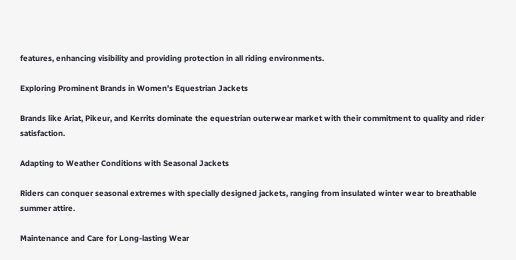features, enhancing visibility and providing protection in all riding environments.

Exploring Prominent Brands in Women’s Equestrian Jackets

Brands like Ariat, Pikeur, and Kerrits dominate the equestrian outerwear market with their commitment to quality and rider satisfaction.

Adapting to Weather Conditions with Seasonal Jackets

Riders can conquer seasonal extremes with specially designed jackets, ranging from insulated winter wear to breathable summer attire.

Maintenance and Care for Long-lasting Wear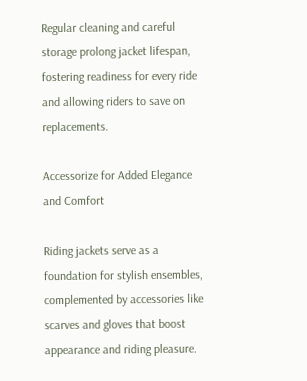Regular cleaning and careful storage prolong jacket lifespan, fostering readiness for every ride and allowing riders to save on replacements.

Accessorize for Added Elegance and Comfort

Riding jackets serve as a foundation for stylish ensembles, complemented by accessories like scarves and gloves that boost appearance and riding pleasure.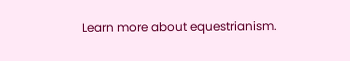Learn more about equestrianism.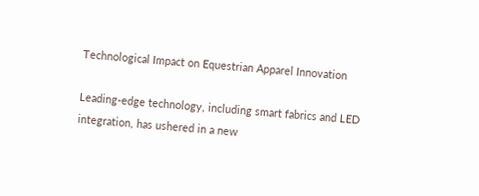Technological Impact on Equestrian Apparel Innovation

Leading-edge technology, including smart fabrics and LED integration, has ushered in a new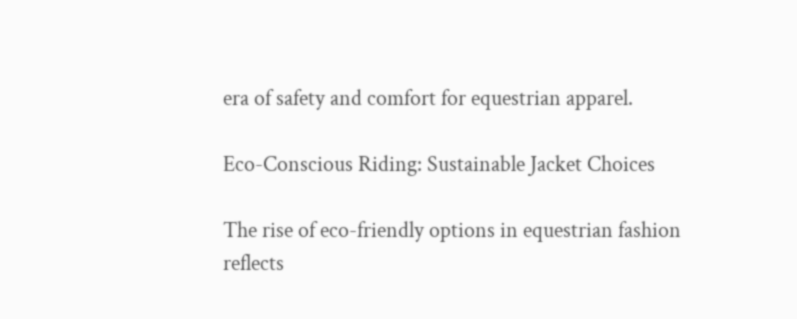era of safety and comfort for equestrian apparel.

Eco-Conscious Riding: Sustainable Jacket Choices

The rise of eco-friendly options in equestrian fashion reflects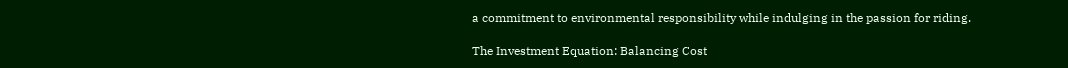a commitment to environmental responsibility while indulging in the passion for riding.

The Investment Equation: Balancing Cost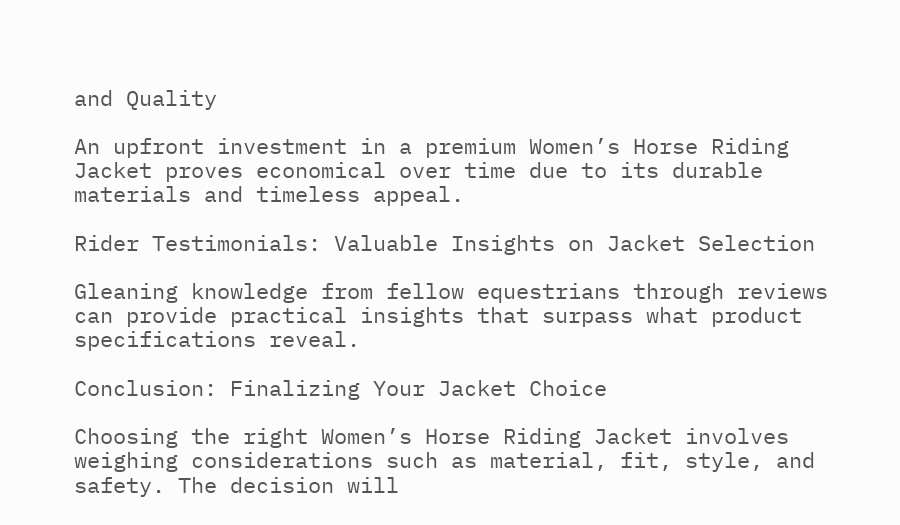and Quality

An upfront investment in a premium Women’s Horse Riding Jacket proves economical over time due to its durable materials and timeless appeal.

Rider Testimonials: Valuable Insights on Jacket Selection

Gleaning knowledge from fellow equestrians through reviews can provide practical insights that surpass what product specifications reveal.

Conclusion: Finalizing Your Jacket Choice

Choosing the right Women’s Horse Riding Jacket involves weighing considerations such as material, fit, style, and safety. The decision will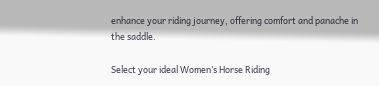enhance your riding journey, offering comfort and panache in the saddle.

Select your ideal Women’s Horse Riding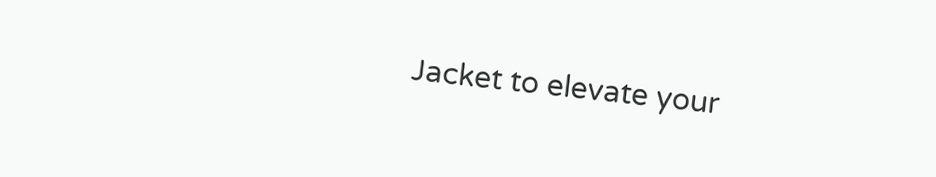Jacket to elevate your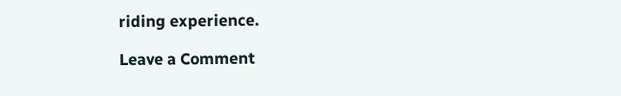riding experience.

Leave a Comment